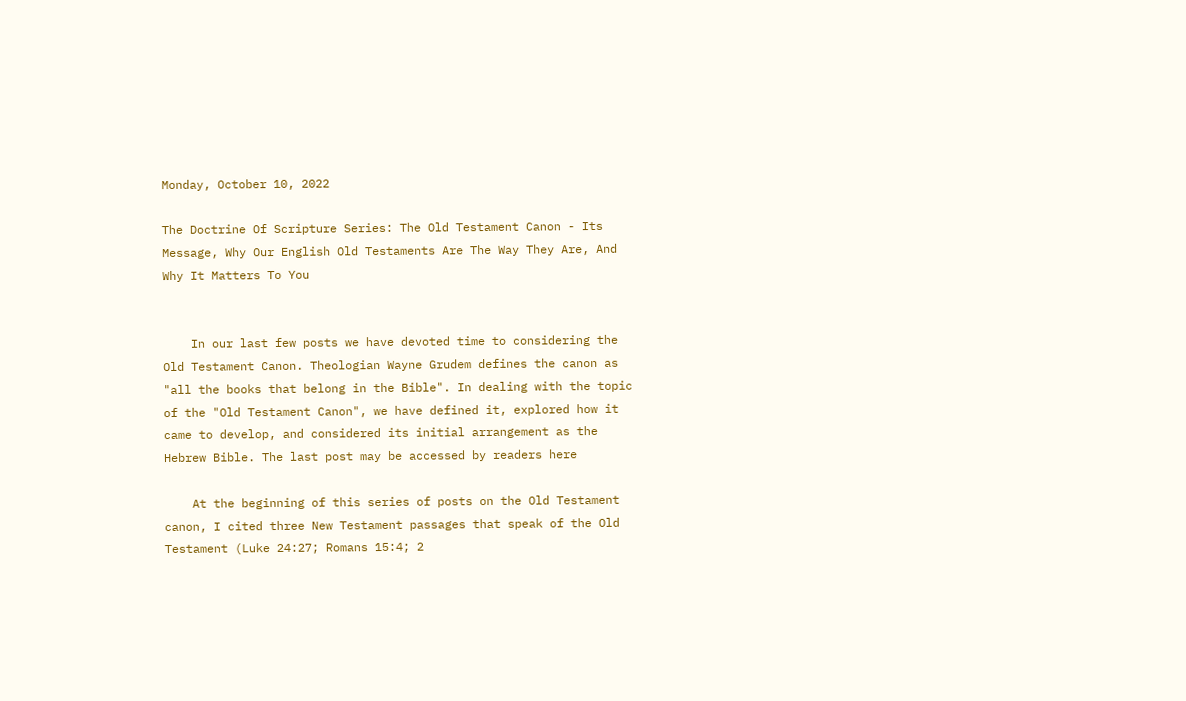Monday, October 10, 2022

The Doctrine Of Scripture Series: The Old Testament Canon - Its Message, Why Our English Old Testaments Are The Way They Are, And Why It Matters To You


    In our last few posts we have devoted time to considering the Old Testament Canon. Theologian Wayne Grudem defines the canon as "all the books that belong in the Bible". In dealing with the topic of the "Old Testament Canon", we have defined it, explored how it came to develop, and considered its initial arrangement as the Hebrew Bible. The last post may be accessed by readers here

    At the beginning of this series of posts on the Old Testament canon, I cited three New Testament passages that speak of the Old Testament (Luke 24:27; Romans 15:4; 2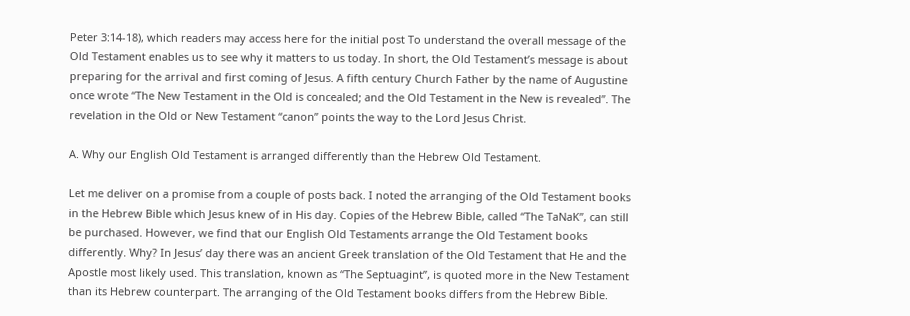Peter 3:14-18), which readers may access here for the initial post To understand the overall message of the Old Testament enables us to see why it matters to us today. In short, the Old Testament’s message is about preparing for the arrival and first coming of Jesus. A fifth century Church Father by the name of Augustine once wrote “The New Testament in the Old is concealed; and the Old Testament in the New is revealed”. The revelation in the Old or New Testament “canon” points the way to the Lord Jesus Christ.

A. Why our English Old Testament is arranged differently than the Hebrew Old Testament.

Let me deliver on a promise from a couple of posts back. I noted the arranging of the Old Testament books in the Hebrew Bible which Jesus knew of in His day. Copies of the Hebrew Bible, called “The TaNaK”, can still be purchased. However, we find that our English Old Testaments arrange the Old Testament books differently. Why? In Jesus’ day there was an ancient Greek translation of the Old Testament that He and the Apostle most likely used. This translation, known as “The Septuagint”, is quoted more in the New Testament than its Hebrew counterpart. The arranging of the Old Testament books differs from the Hebrew Bible.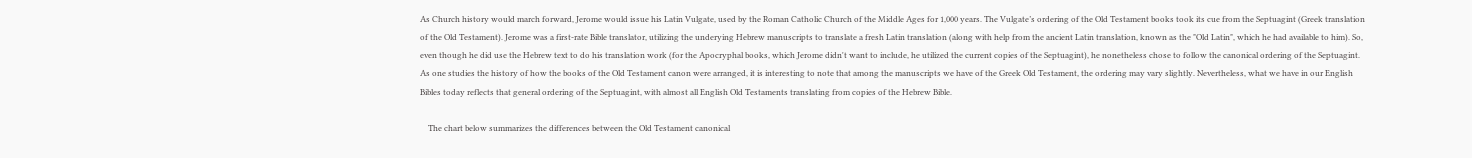As Church history would march forward, Jerome would issue his Latin Vulgate, used by the Roman Catholic Church of the Middle Ages for 1,000 years. The Vulgate’s ordering of the Old Testament books took its cue from the Septuagint (Greek translation of the Old Testament). Jerome was a first-rate Bible translator, utilizing the underying Hebrew manuscripts to translate a fresh Latin translation (along with help from the ancient Latin translation, known as the "Old Latin", which he had available to him). So, even though he did use the Hebrew text to do his translation work (for the Apocryphal books, which Jerome didn't want to include, he utilized the current copies of the Septuagint), he nonetheless chose to follow the canonical ordering of the Septuagint. As one studies the history of how the books of the Old Testament canon were arranged, it is interesting to note that among the manuscripts we have of the Greek Old Testament, the ordering may vary slightly. Nevertheless, what we have in our English Bibles today reflects that general ordering of the Septuagint, with almost all English Old Testaments translating from copies of the Hebrew Bible.

    The chart below summarizes the differences between the Old Testament canonical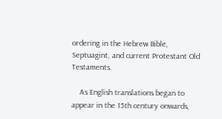ordering in the Hebrew Bible, Septuagint, and current Protestant Old Testaments.

    As English translations began to appear in the 15th century onwards,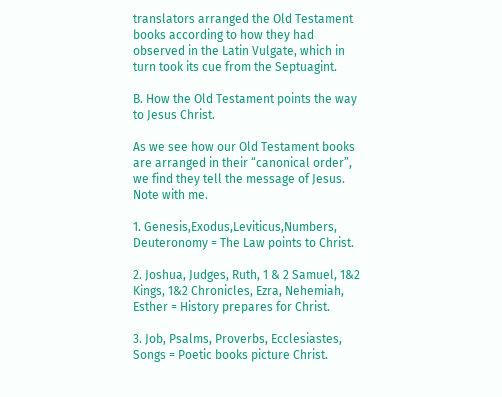translators arranged the Old Testament books according to how they had observed in the Latin Vulgate, which in turn took its cue from the Septuagint.

B. How the Old Testament points the way to Jesus Christ.

As we see how our Old Testament books are arranged in their “canonical order”, we find they tell the message of Jesus. Note with me.

1. Genesis,Exodus,Leviticus,Numbers, Deuteronomy = The Law points to Christ.

2. Joshua, Judges, Ruth, 1 & 2 Samuel, 1&2 Kings, 1&2 Chronicles, Ezra, Nehemiah, Esther = History prepares for Christ.

3. Job, Psalms, Proverbs, Ecclesiastes, Songs = Poetic books picture Christ.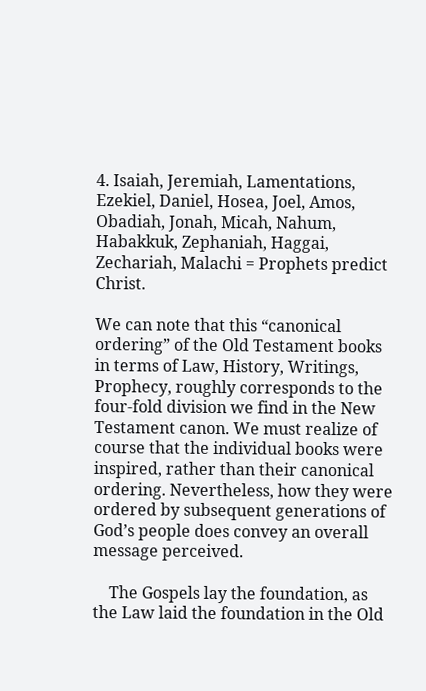4. Isaiah, Jeremiah, Lamentations, Ezekiel, Daniel, Hosea, Joel, Amos, Obadiah, Jonah, Micah, Nahum, Habakkuk, Zephaniah, Haggai, Zechariah, Malachi = Prophets predict Christ.

We can note that this “canonical ordering” of the Old Testament books in terms of Law, History, Writings, Prophecy, roughly corresponds to the four-fold division we find in the New Testament canon. We must realize of course that the individual books were inspired, rather than their canonical ordering. Nevertheless, how they were ordered by subsequent generations of God’s people does convey an overall message perceived.

    The Gospels lay the foundation, as the Law laid the foundation in the Old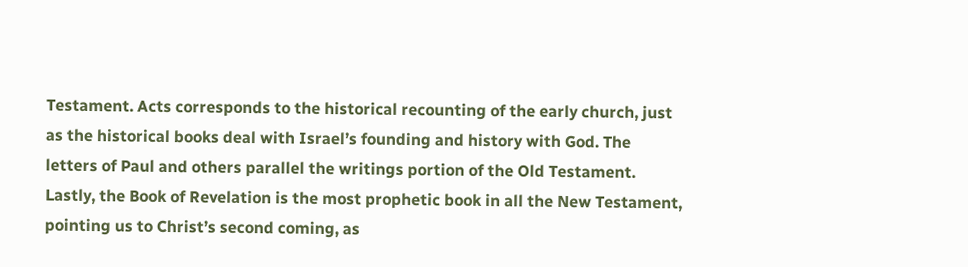Testament. Acts corresponds to the historical recounting of the early church, just as the historical books deal with Israel’s founding and history with God. The letters of Paul and others parallel the writings portion of the Old Testament. Lastly, the Book of Revelation is the most prophetic book in all the New Testament, pointing us to Christ’s second coming, as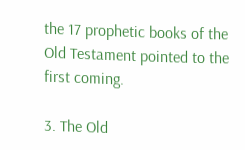the 17 prophetic books of the Old Testament pointed to the first coming.

3. The Old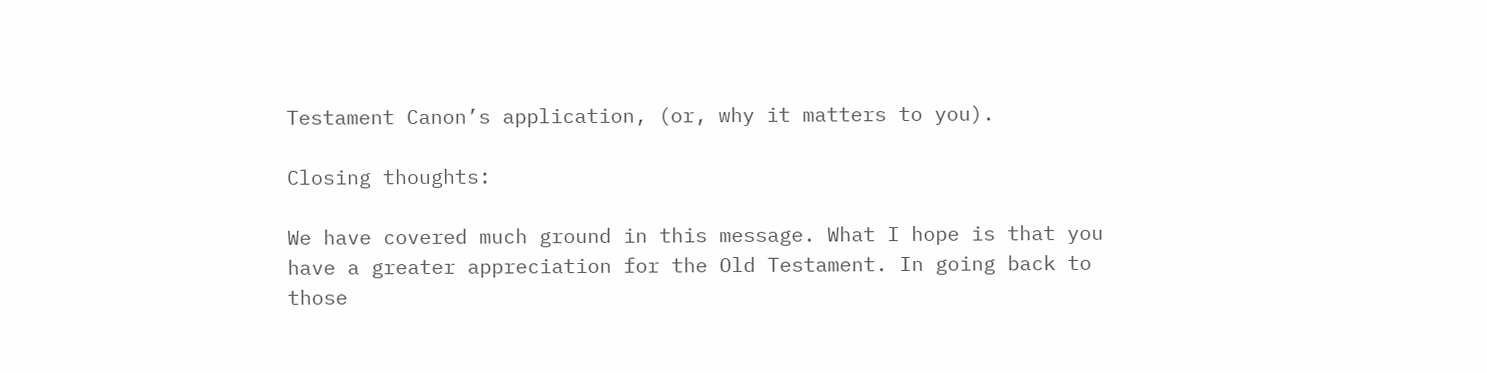Testament Canon’s application, (or, why it matters to you).

Closing thoughts:

We have covered much ground in this message. What I hope is that you have a greater appreciation for the Old Testament. In going back to those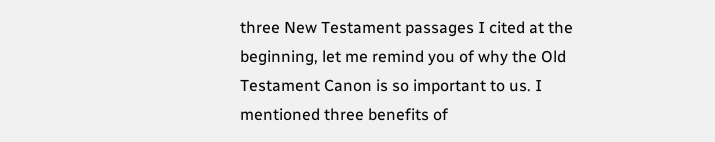three New Testament passages I cited at the beginning, let me remind you of why the Old Testament Canon is so important to us. I mentioned three benefits of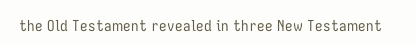the Old Testament revealed in three New Testament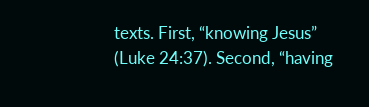texts. First, “knowing Jesus” (Luke 24:37). Second, “having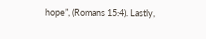hope”, (Romans 15:4). Lastly,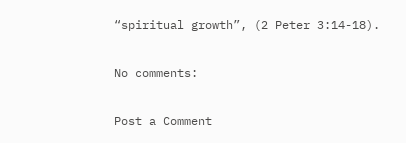“spiritual growth”, (2 Peter 3:14-18).

No comments:

Post a Comment